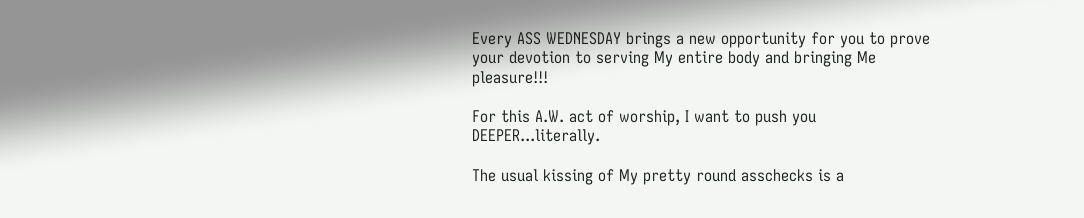Every ASS WEDNESDAY brings a new opportunity for you to prove your devotion to serving My entire body and bringing Me pleasure!!!

For this A.W. act of worship, I want to push you DEEPER...literally.

The usual kissing of My pretty round asschecks is a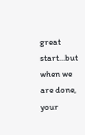great start...but when we are done, your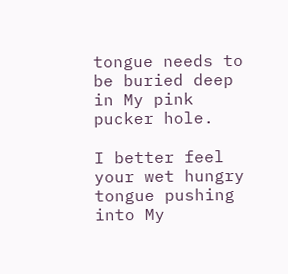tongue needs to be buried deep in My pink pucker hole.

I better feel your wet hungry tongue pushing into My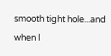smooth tight hole...and when I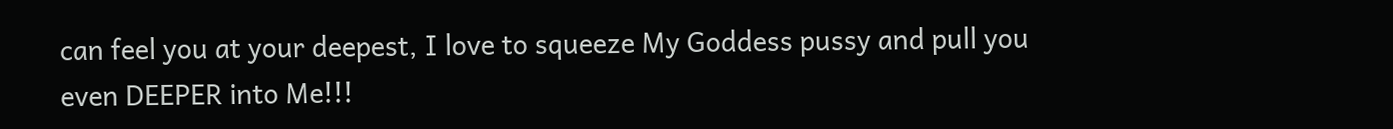can feel you at your deepest, I love to squeeze My Goddess pussy and pull you even DEEPER into Me!!!